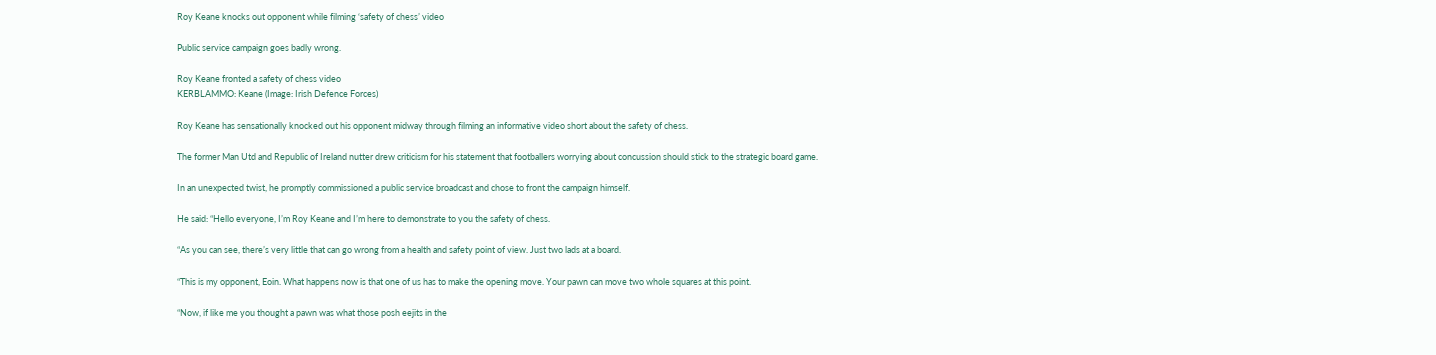Roy Keane knocks out opponent while filming ‘safety of chess’ video

Public service campaign goes badly wrong.

Roy Keane fronted a safety of chess video
KERBLAMMO: Keane (Image: Irish Defence Forces)

Roy Keane has sensationally knocked out his opponent midway through filming an informative video short about the safety of chess.

The former Man Utd and Republic of Ireland nutter drew criticism for his statement that footballers worrying about concussion should stick to the strategic board game.

In an unexpected twist, he promptly commissioned a public service broadcast and chose to front the campaign himself.

He said: “Hello everyone, I’m Roy Keane and I’m here to demonstrate to you the safety of chess.

“As you can see, there’s very little that can go wrong from a health and safety point of view. Just two lads at a board.

“This is my opponent, Eoin. What happens now is that one of us has to make the opening move. Your pawn can move two whole squares at this point.

“Now, if like me you thought a pawn was what those posh eejits in the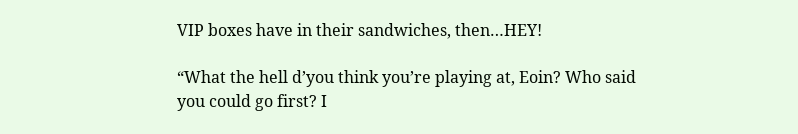VIP boxes have in their sandwiches, then…HEY!

“What the hell d’you think you’re playing at, Eoin? Who said you could go first? I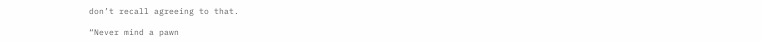don’t recall agreeing to that.

“Never mind a pawn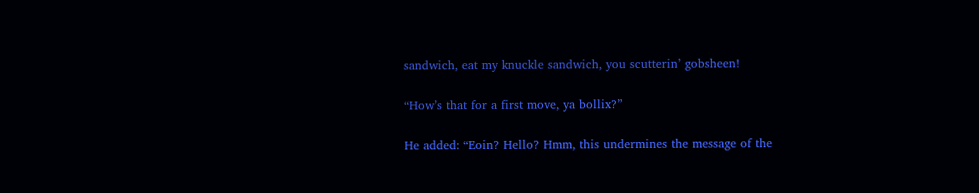sandwich, eat my knuckle sandwich, you scutterin’ gobsheen!

“How’s that for a first move, ya bollix?”

He added: “Eoin? Hello? Hmm, this undermines the message of the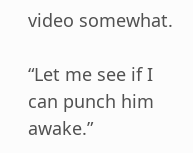video somewhat.

“Let me see if I can punch him awake.”